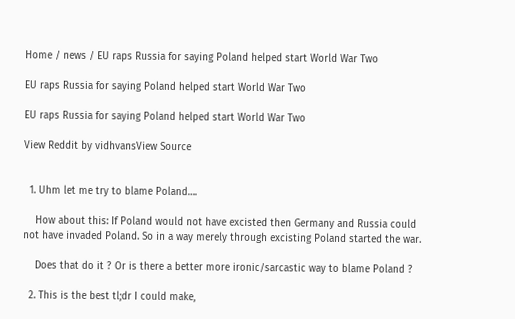Home / news / EU raps Russia for saying Poland helped start World War Two

EU raps Russia for saying Poland helped start World War Two

EU raps Russia for saying Poland helped start World War Two

View Reddit by vidhvansView Source


  1. Uhm let me try to blame Poland….

    How about this: If Poland would not have excisted then Germany and Russia could not have invaded Poland. So in a way merely through excisting Poland started the war.

    Does that do it ? Or is there a better more ironic/sarcastic way to blame Poland ?

  2. This is the best tl;dr I could make,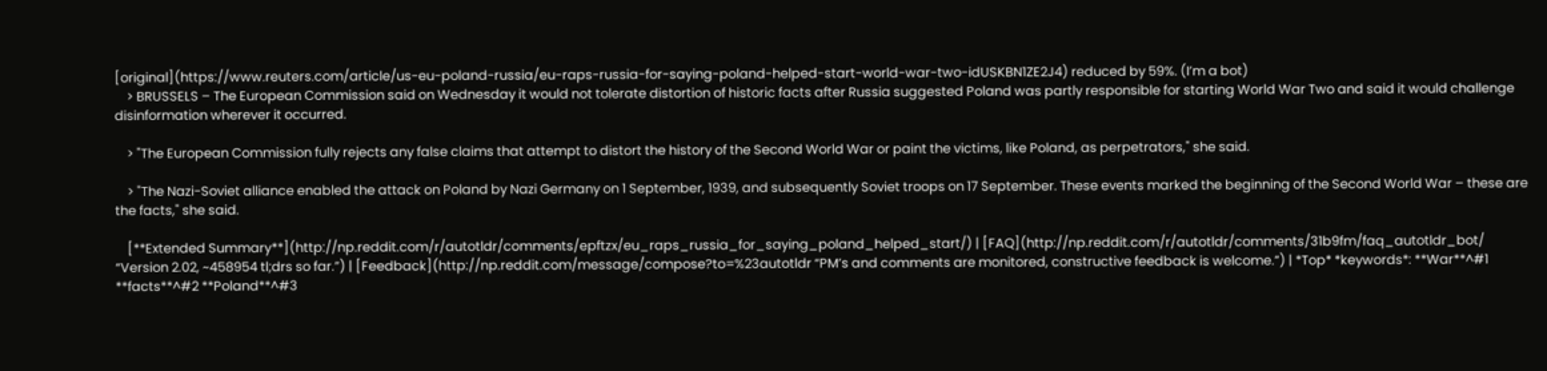[original](https://www.reuters.com/article/us-eu-poland-russia/eu-raps-russia-for-saying-poland-helped-start-world-war-two-idUSKBN1ZE2J4) reduced by 59%. (I’m a bot)
    > BRUSSELS – The European Commission said on Wednesday it would not tolerate distortion of historic facts after Russia suggested Poland was partly responsible for starting World War Two and said it would challenge disinformation wherever it occurred.

    > "The European Commission fully rejects any false claims that attempt to distort the history of the Second World War or paint the victims, like Poland, as perpetrators," she said.

    > "The Nazi-Soviet alliance enabled the attack on Poland by Nazi Germany on 1 September, 1939, and subsequently Soviet troops on 17 September. These events marked the beginning of the Second World War – these are the facts," she said.

    [**Extended Summary**](http://np.reddit.com/r/autotldr/comments/epftzx/eu_raps_russia_for_saying_poland_helped_start/) | [FAQ](http://np.reddit.com/r/autotldr/comments/31b9fm/faq_autotldr_bot/ “Version 2.02, ~458954 tl;drs so far.”) | [Feedback](http://np.reddit.com/message/compose?to=%23autotldr “PM’s and comments are monitored, constructive feedback is welcome.”) | *Top* *keywords*: **War**^#1 **facts**^#2 **Poland**^#3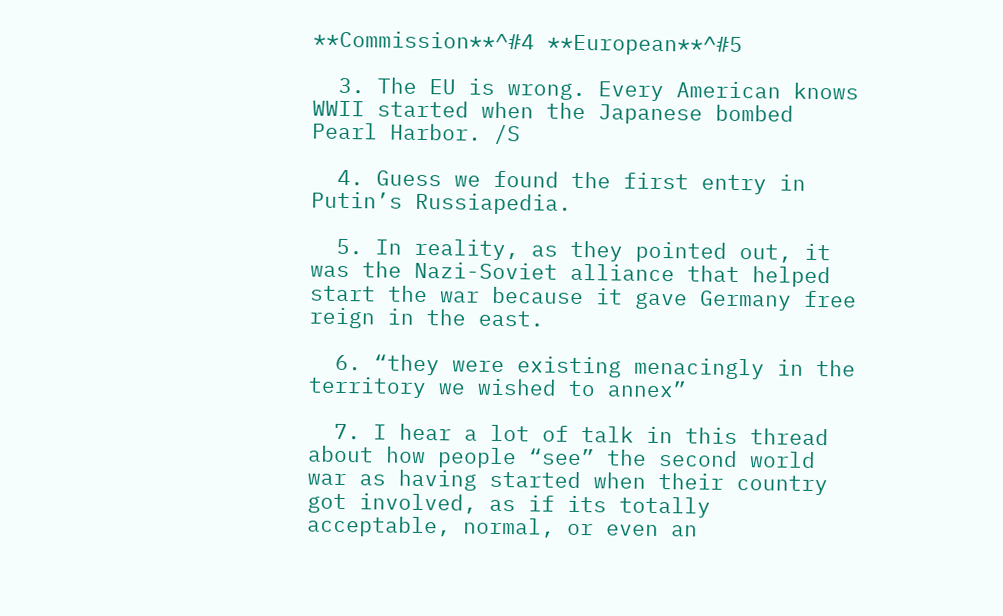**Commission**^#4 **European**^#5

  3. The EU is wrong. Every American knows WWII started when the Japanese bombed Pearl Harbor. /S

  4. Guess we found the first entry in Putin’s Russiapedia.

  5. In reality, as they pointed out, it was the Nazi-Soviet alliance that helped start the war because it gave Germany free reign in the east.

  6. “they were existing menacingly in the territory we wished to annex”

  7. I hear a lot of talk in this thread about how people “see” the second world war as having started when their country got involved, as if its totally acceptable, normal, or even an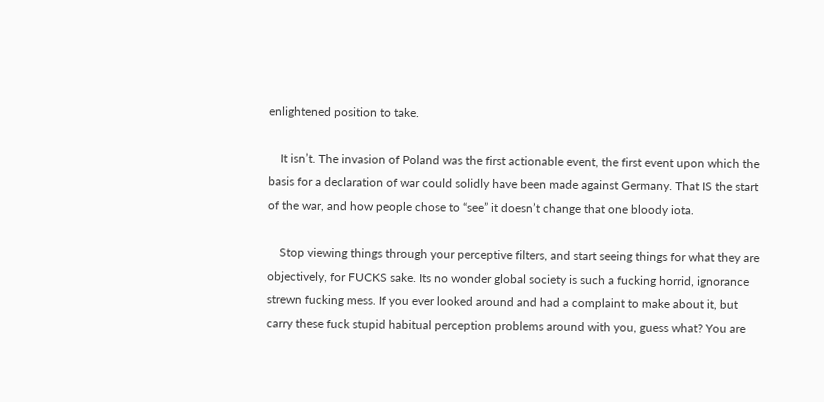enlightened position to take.

    It isn’t. The invasion of Poland was the first actionable event, the first event upon which the basis for a declaration of war could solidly have been made against Germany. That IS the start of the war, and how people chose to “see” it doesn’t change that one bloody iota.

    Stop viewing things through your perceptive filters, and start seeing things for what they are objectively, for FUCKS sake. Its no wonder global society is such a fucking horrid, ignorance strewn fucking mess. If you ever looked around and had a complaint to make about it, but carry these fuck stupid habitual perception problems around with you, guess what? You are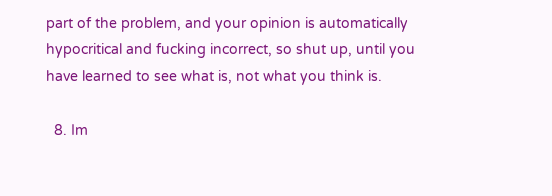part of the problem, and your opinion is automatically hypocritical and fucking incorrect, so shut up, until you have learned to see what is, not what you think is.

  8. Im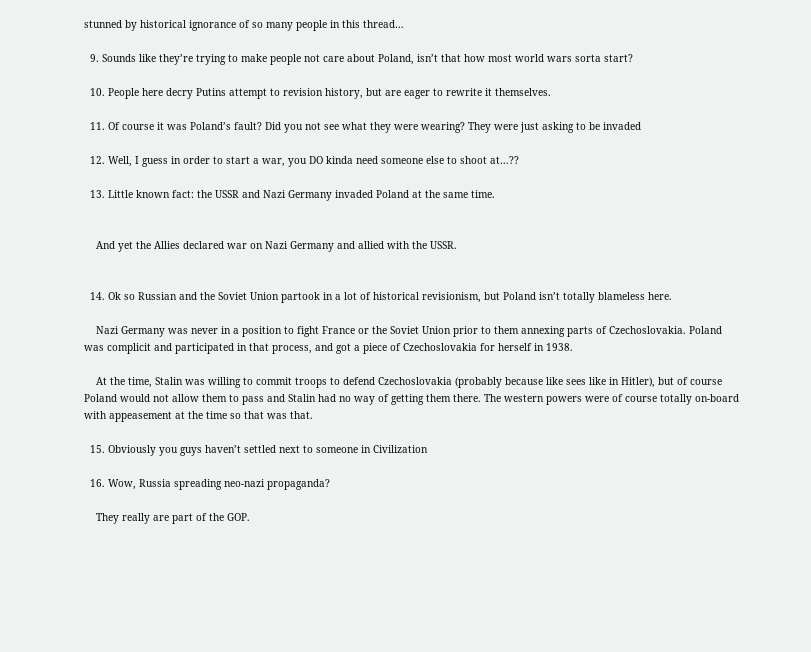stunned by historical ignorance of so many people in this thread…

  9. Sounds like they’re trying to make people not care about Poland, isn’t that how most world wars sorta start?

  10. People here decry Putins attempt to revision history, but are eager to rewrite it themselves.

  11. Of course it was Poland’s fault? Did you not see what they were wearing? They were just asking to be invaded

  12. Well, I guess in order to start a war, you DO kinda need someone else to shoot at…??

  13. Little known fact: the USSR and Nazi Germany invaded Poland at the same time.


    And yet the Allies declared war on Nazi Germany and allied with the USSR.


  14. Ok so Russian and the Soviet Union partook in a lot of historical revisionism, but Poland isn’t totally blameless here.

    Nazi Germany was never in a position to fight France or the Soviet Union prior to them annexing parts of Czechoslovakia. Poland was complicit and participated in that process, and got a piece of Czechoslovakia for herself in 1938.

    At the time, Stalin was willing to commit troops to defend Czechoslovakia (probably because like sees like in Hitler), but of course Poland would not allow them to pass and Stalin had no way of getting them there. The western powers were of course totally on-board with appeasement at the time so that was that.

  15. Obviously you guys haven’t settled next to someone in Civilization

  16. Wow, Russia spreading neo-nazi propaganda?

    They really are part of the GOP.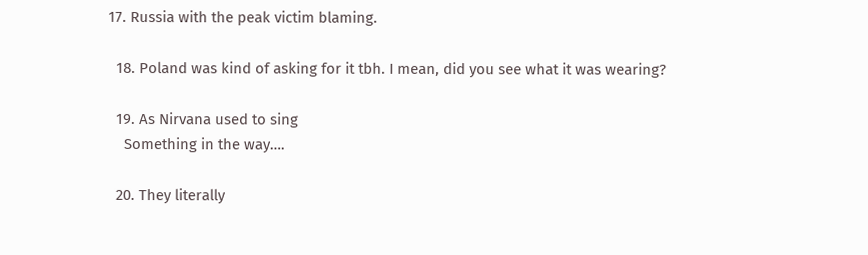17. Russia with the peak victim blaming.

  18. Poland was kind of asking for it tbh. I mean, did you see what it was wearing?

  19. As Nirvana used to sing
    Something in the way….

  20. They literally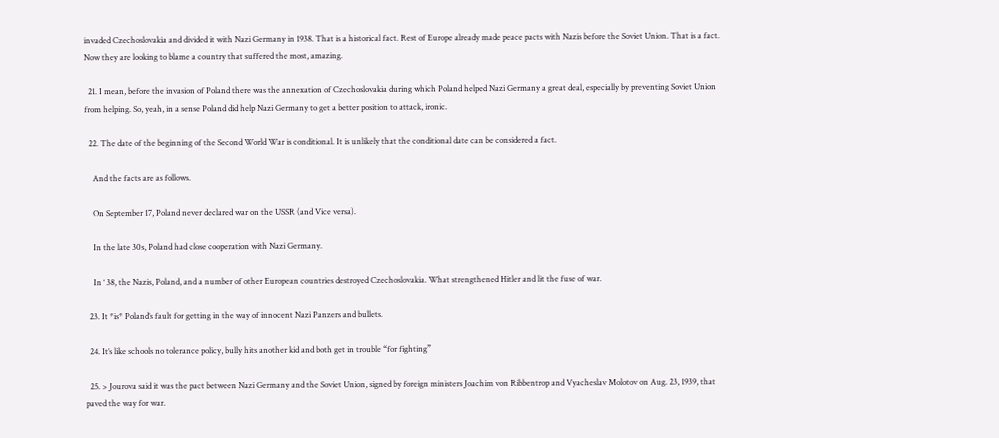invaded Czechoslovakia and divided it with Nazi Germany in 1938. That is a historical fact. Rest of Europe already made peace pacts with Nazis before the Soviet Union. That is a fact. Now they are looking to blame a country that suffered the most, amazing.

  21. I mean, before the invasion of Poland there was the annexation of Czechoslovakia during which Poland helped Nazi Germany a great deal, especially by preventing Soviet Union from helping. So, yeah, in a sense Poland did help Nazi Germany to get a better position to attack, ironic.

  22. The date of the beginning of the Second World War is conditional. It is unlikely that the conditional date can be considered a fact.

    And the facts are as follows.

    On September 17, Poland never declared war on the USSR (and Vice versa).

    In the late 30s, Poland had close cooperation with Nazi Germany.

    In ‘ 38, the Nazis, Poland, and a number of other European countries destroyed Czechoslovakia. What strengthened Hitler and lit the fuse of war.

  23. It *is* Poland’s fault for getting in the way of innocent Nazi Panzers and bullets.

  24. It’s like schools no tolerance policy, bully hits another kid and both get in trouble “for fighting”

  25. > Jourova said it was the pact between Nazi Germany and the Soviet Union, signed by foreign ministers Joachim von Ribbentrop and Vyacheslav Molotov on Aug. 23, 1939, that paved the way for war.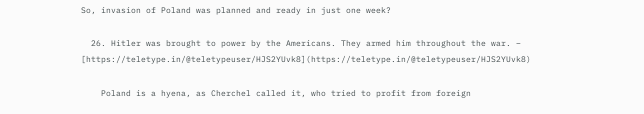So, invasion of Poland was planned and ready in just one week?

  26. Hitler was brought to power by the Americans. They armed him throughout the war. – [https://teletype.in/@teletypeuser/HJS2YUvk8](https://teletype.in/@teletypeuser/HJS2YUvk8)

    Poland is a hyena, as Cherchel called it, who tried to profit from foreign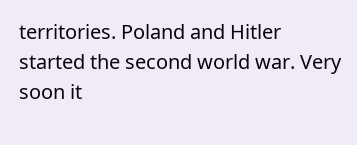territories. Poland and Hitler started the second world war. Very soon it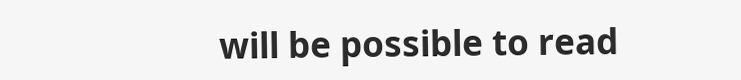will be possible to read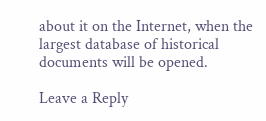about it on the Internet, when the largest database of historical documents will be opened.

Leave a Reply